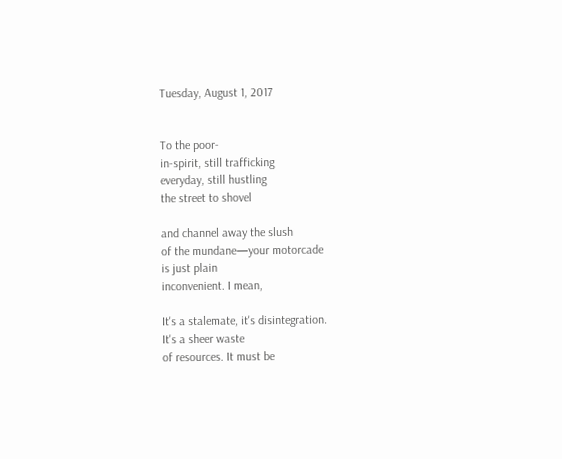Tuesday, August 1, 2017


To the poor-
in-spirit, still trafficking
everyday, still hustling
the street to shovel

and channel away the slush
of the mundane—your motorcade
is just plain
inconvenient. I mean,

It's a stalemate, it's disintegration.
It's a sheer waste
of resources. It must be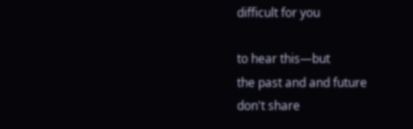difficult for you

to hear this—but
the past and and future
don't share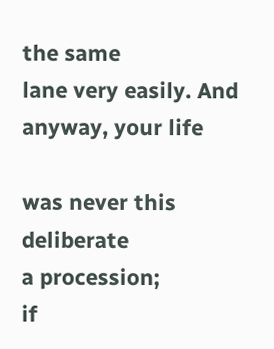the same
lane very easily. And anyway, your life

was never this deliberate
a procession;
if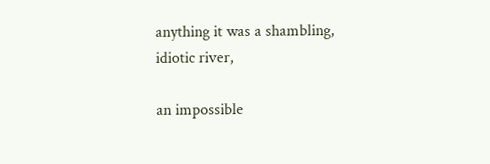anything it was a shambling,
idiotic river,

an impossible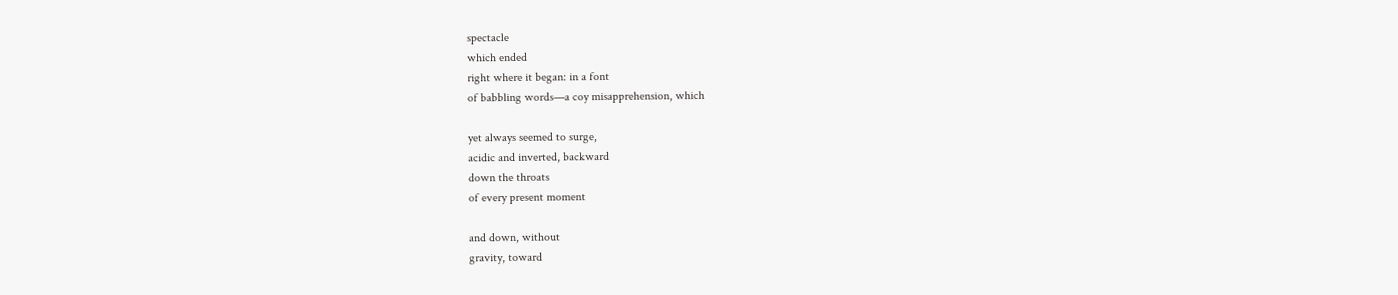spectacle
which ended
right where it began: in a font
of babbling words—a coy misapprehension, which

yet always seemed to surge,
acidic and inverted, backward
down the throats
of every present moment

and down, without
gravity, toward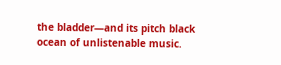the bladder—and its pitch black
ocean of unlistenable music.